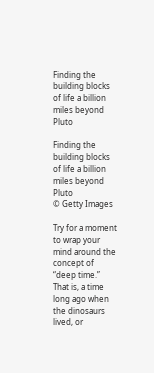Finding the building blocks of life a billion miles beyond Pluto

Finding the building blocks of life a billion miles beyond Pluto
© Getty Images

Try for a moment to wrap your mind around the concept of “deep time.” That is, a time long ago when the dinosaurs lived, or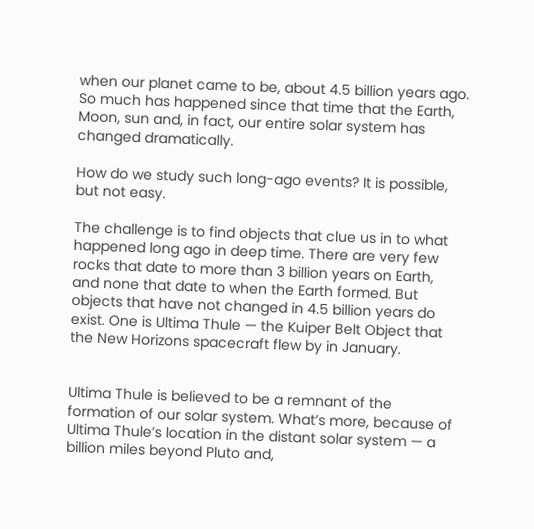when our planet came to be, about 4.5 billion years ago. So much has happened since that time that the Earth, Moon, sun and, in fact, our entire solar system has changed dramatically.

How do we study such long-ago events? It is possible, but not easy.

The challenge is to find objects that clue us in to what happened long ago in deep time. There are very few rocks that date to more than 3 billion years on Earth, and none that date to when the Earth formed. But objects that have not changed in 4.5 billion years do exist. One is Ultima Thule — the Kuiper Belt Object that the New Horizons spacecraft flew by in January.


Ultima Thule is believed to be a remnant of the formation of our solar system. What’s more, because of Ultima Thule’s location in the distant solar system — a billion miles beyond Pluto and,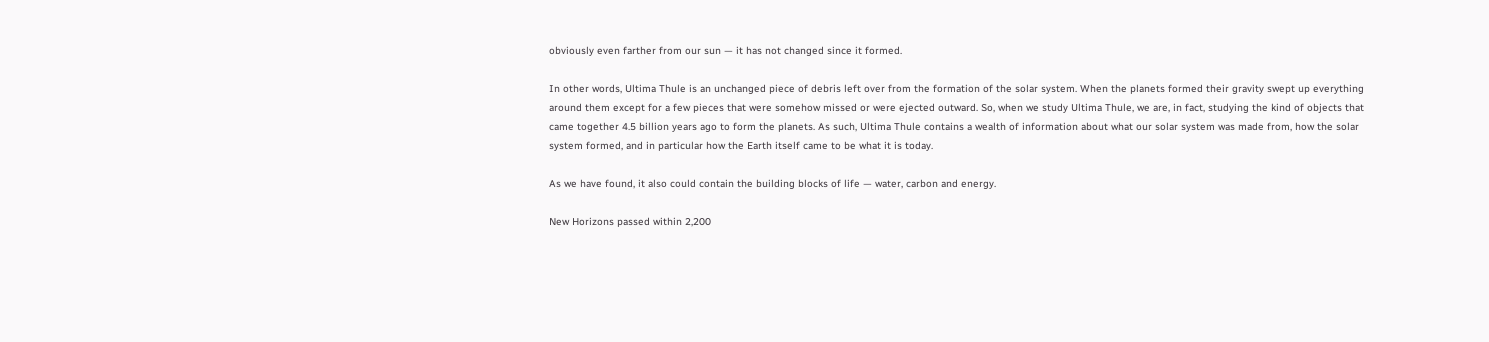obviously even farther from our sun — it has not changed since it formed.

In other words, Ultima Thule is an unchanged piece of debris left over from the formation of the solar system. When the planets formed their gravity swept up everything around them except for a few pieces that were somehow missed or were ejected outward. So, when we study Ultima Thule, we are, in fact, studying the kind of objects that came together 4.5 billion years ago to form the planets. As such, Ultima Thule contains a wealth of information about what our solar system was made from, how the solar system formed, and in particular how the Earth itself came to be what it is today.

As we have found, it also could contain the building blocks of life — water, carbon and energy.

New Horizons passed within 2,200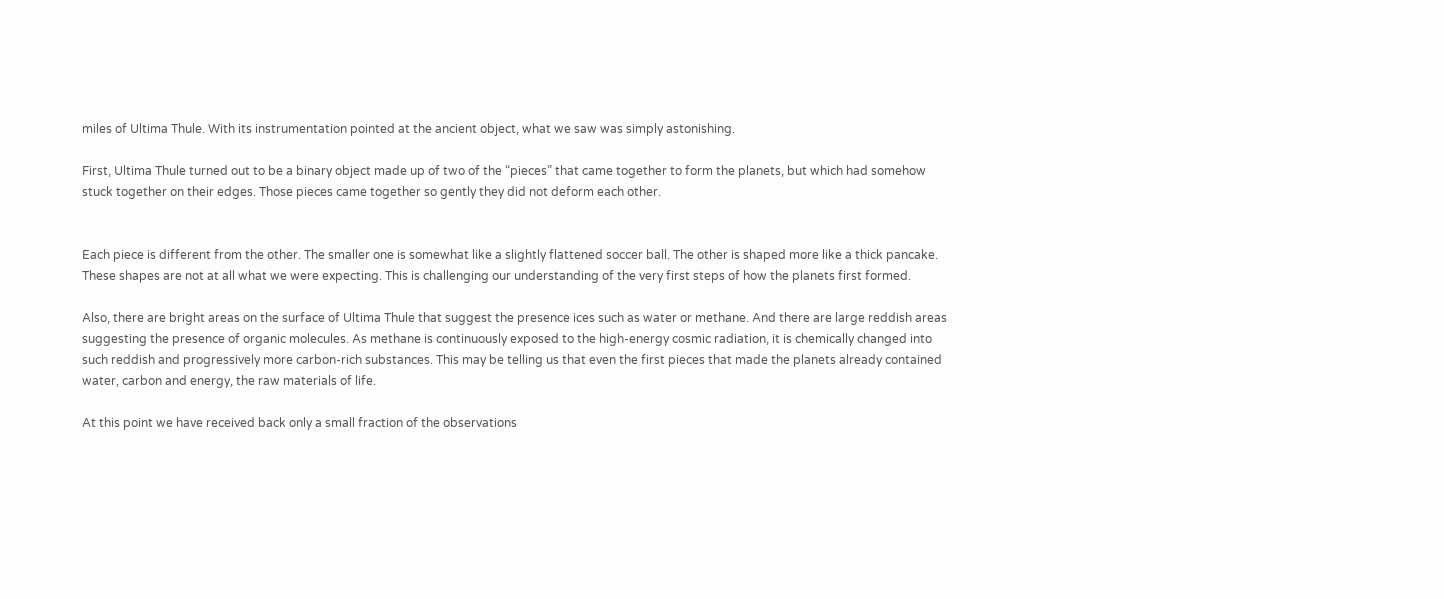miles of Ultima Thule. With its instrumentation pointed at the ancient object, what we saw was simply astonishing.

First, Ultima Thule turned out to be a binary object made up of two of the “pieces” that came together to form the planets, but which had somehow stuck together on their edges. Those pieces came together so gently they did not deform each other.


Each piece is different from the other. The smaller one is somewhat like a slightly flattened soccer ball. The other is shaped more like a thick pancake. These shapes are not at all what we were expecting. This is challenging our understanding of the very first steps of how the planets first formed.

Also, there are bright areas on the surface of Ultima Thule that suggest the presence ices such as water or methane. And there are large reddish areas suggesting the presence of organic molecules. As methane is continuously exposed to the high-energy cosmic radiation, it is chemically changed into such reddish and progressively more carbon-rich substances. This may be telling us that even the first pieces that made the planets already contained water, carbon and energy, the raw materials of life.

At this point we have received back only a small fraction of the observations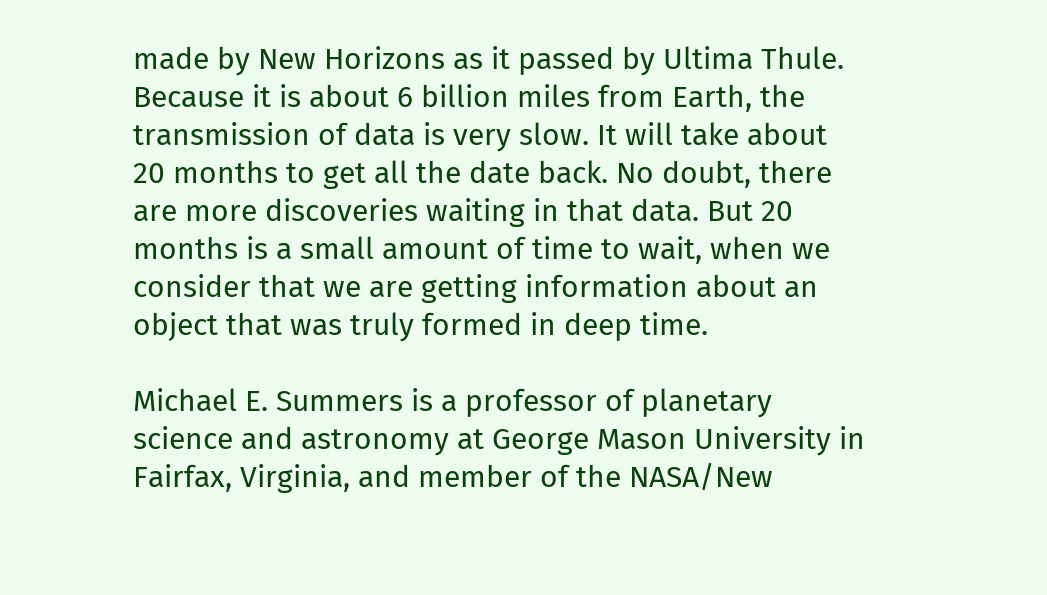made by New Horizons as it passed by Ultima Thule. Because it is about 6 billion miles from Earth, the transmission of data is very slow. It will take about 20 months to get all the date back. No doubt, there are more discoveries waiting in that data. But 20 months is a small amount of time to wait, when we consider that we are getting information about an object that was truly formed in deep time.

Michael E. Summers is a professor of planetary science and astronomy at George Mason University in Fairfax, Virginia, and member of the NASA/New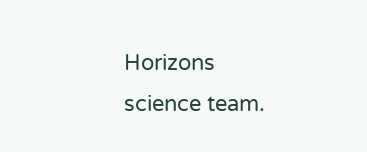Horizons science team.